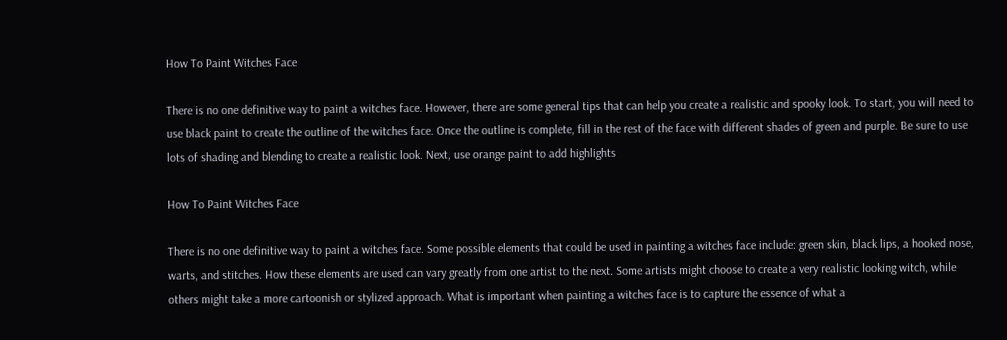How To Paint Witches Face

There is no one definitive way to paint a witches face. However, there are some general tips that can help you create a realistic and spooky look. To start, you will need to use black paint to create the outline of the witches face. Once the outline is complete, fill in the rest of the face with different shades of green and purple. Be sure to use lots of shading and blending to create a realistic look. Next, use orange paint to add highlights

How To Paint Witches Face

There is no one definitive way to paint a witches face. Some possible elements that could be used in painting a witches face include: green skin, black lips, a hooked nose, warts, and stitches. How these elements are used can vary greatly from one artist to the next. Some artists might choose to create a very realistic looking witch, while others might take a more cartoonish or stylized approach. What is important when painting a witches face is to capture the essence of what a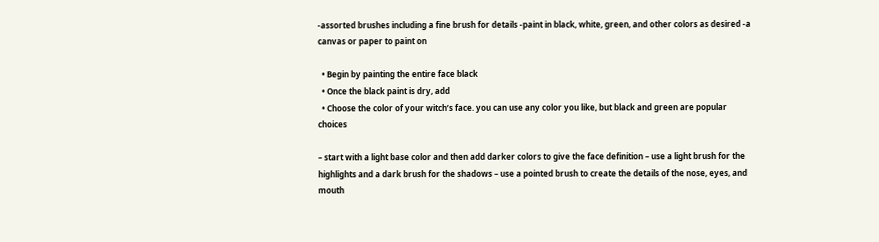-assorted brushes including a fine brush for details -paint in black, white, green, and other colors as desired -a canvas or paper to paint on

  • Begin by painting the entire face black
  • Once the black paint is dry, add
  • Choose the color of your witch’s face. you can use any color you like, but black and green are popular choices

– start with a light base color and then add darker colors to give the face definition – use a light brush for the highlights and a dark brush for the shadows – use a pointed brush to create the details of the nose, eyes, and mouth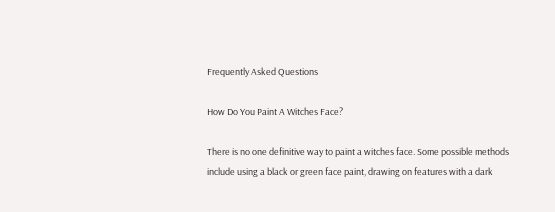Frequently Asked Questions

How Do You Paint A Witches Face?

There is no one definitive way to paint a witches face. Some possible methods include using a black or green face paint, drawing on features with a dark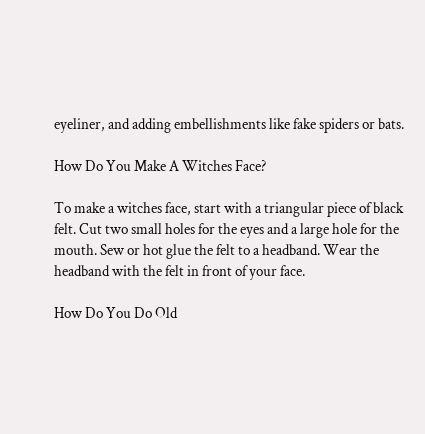eyeliner, and adding embellishments like fake spiders or bats.

How Do You Make A Witches Face?

To make a witches face, start with a triangular piece of black felt. Cut two small holes for the eyes and a large hole for the mouth. Sew or hot glue the felt to a headband. Wear the headband with the felt in front of your face.

How Do You Do Old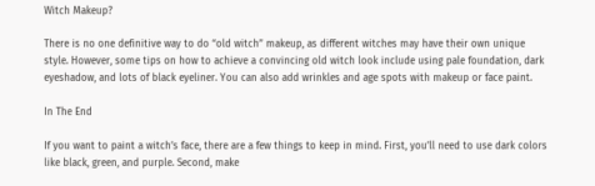Witch Makeup?

There is no one definitive way to do “old witch” makeup, as different witches may have their own unique style. However, some tips on how to achieve a convincing old witch look include using pale foundation, dark eyeshadow, and lots of black eyeliner. You can also add wrinkles and age spots with makeup or face paint.

In The End

If you want to paint a witch’s face, there are a few things to keep in mind. First, you’ll need to use dark colors like black, green, and purple. Second, make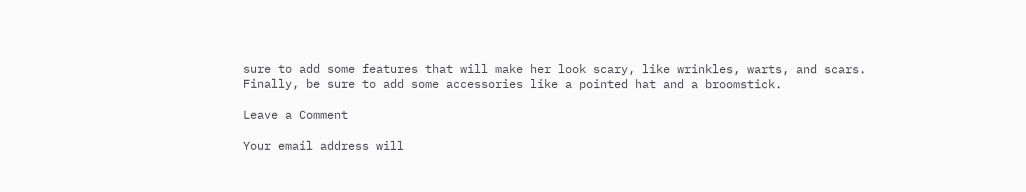sure to add some features that will make her look scary, like wrinkles, warts, and scars. Finally, be sure to add some accessories like a pointed hat and a broomstick.

Leave a Comment

Your email address will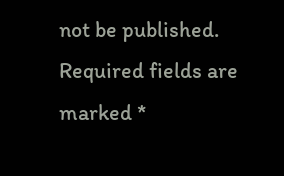not be published. Required fields are marked *